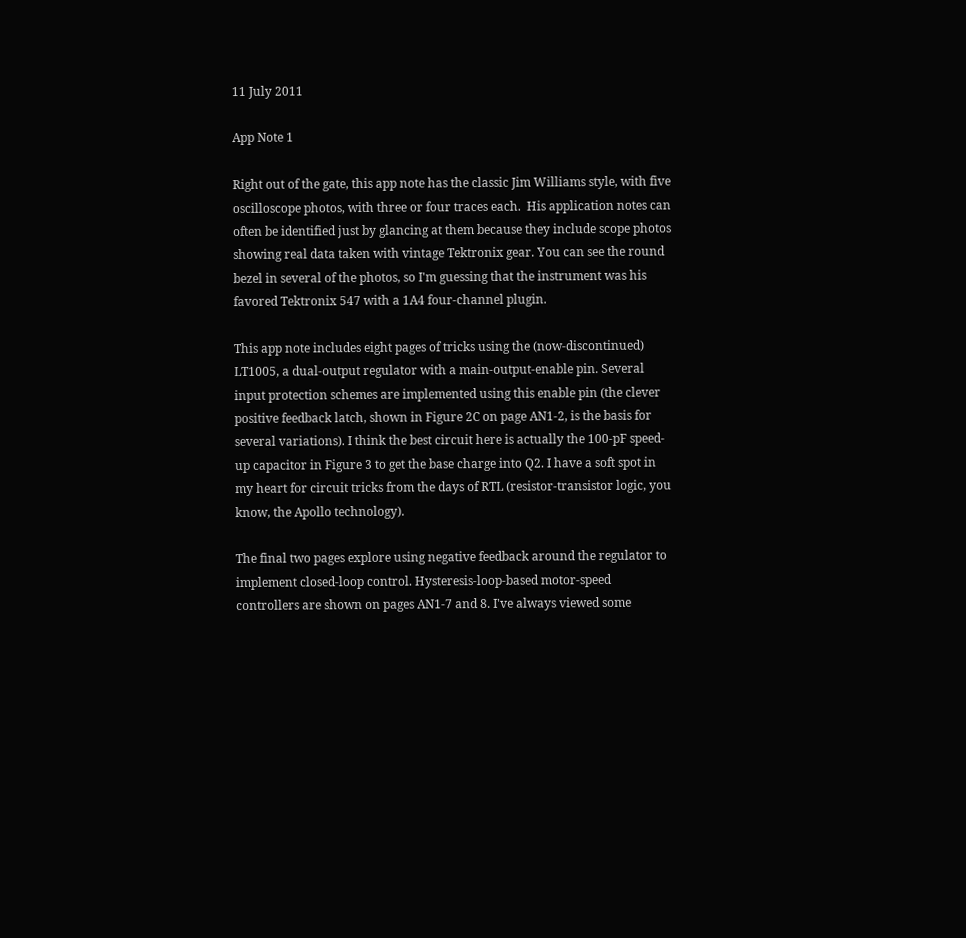11 July 2011

App Note 1

Right out of the gate, this app note has the classic Jim Williams style, with five oscilloscope photos, with three or four traces each.  His application notes can often be identified just by glancing at them because they include scope photos showing real data taken with vintage Tektronix gear. You can see the round bezel in several of the photos, so I'm guessing that the instrument was his favored Tektronix 547 with a 1A4 four-channel plugin.

This app note includes eight pages of tricks using the (now-discontinued) LT1005, a dual-output regulator with a main-output-enable pin. Several input protection schemes are implemented using this enable pin (the clever positive feedback latch, shown in Figure 2C on page AN1-2, is the basis for several variations). I think the best circuit here is actually the 100-pF speed-up capacitor in Figure 3 to get the base charge into Q2. I have a soft spot in my heart for circuit tricks from the days of RTL (resistor-transistor logic, you know, the Apollo technology).

The final two pages explore using negative feedback around the regulator to implement closed-loop control. Hysteresis-loop-based motor-speed controllers are shown on pages AN1-7 and 8. I've always viewed some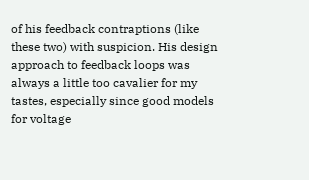of his feedback contraptions (like these two) with suspicion. His design approach to feedback loops was always a little too cavalier for my tastes, especially since good models for voltage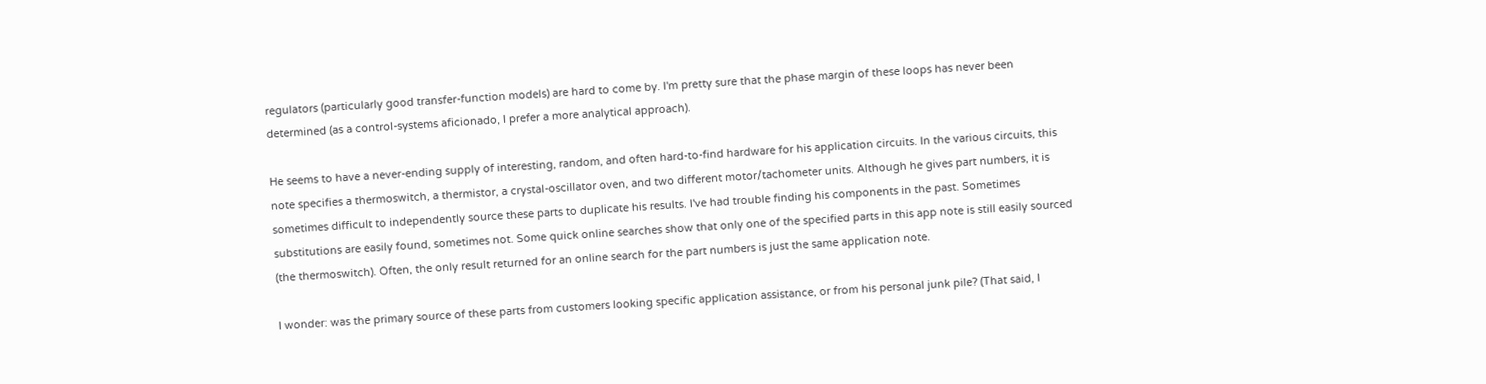regulators (particularly good transfer-function models) are hard to come by. I'm pretty sure that the phase margin of these loops has never been determined (as a control-systems aficionado, I prefer a more analytical approach).

He seems to have a never-ending supply of interesting, random, and often hard-to-find hardware for his application circuits. In the various circuits, this note specifies a thermoswitch, a thermistor, a crystal-oscillator oven, and two different motor/tachometer units. Although he gives part numbers, it is sometimes difficult to independently source these parts to duplicate his results. I've had trouble finding his components in the past. Sometimes substitutions are easily found, sometimes not. Some quick online searches show that only one of the specified parts in this app note is still easily sourced (the thermoswitch). Often, the only result returned for an online search for the part numbers is just the same application note.

I wonder: was the primary source of these parts from customers looking specific application assistance, or from his personal junk pile? (That said, I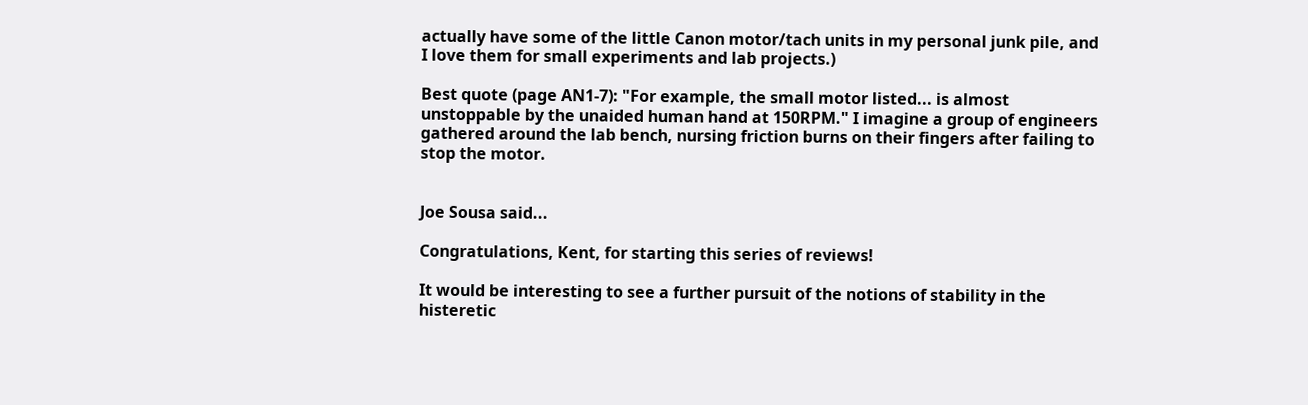actually have some of the little Canon motor/tach units in my personal junk pile, and I love them for small experiments and lab projects.)

Best quote (page AN1-7): "For example, the small motor listed... is almost unstoppable by the unaided human hand at 150RPM." I imagine a group of engineers gathered around the lab bench, nursing friction burns on their fingers after failing to stop the motor.


Joe Sousa said...

Congratulations, Kent, for starting this series of reviews!

It would be interesting to see a further pursuit of the notions of stability in the histeretic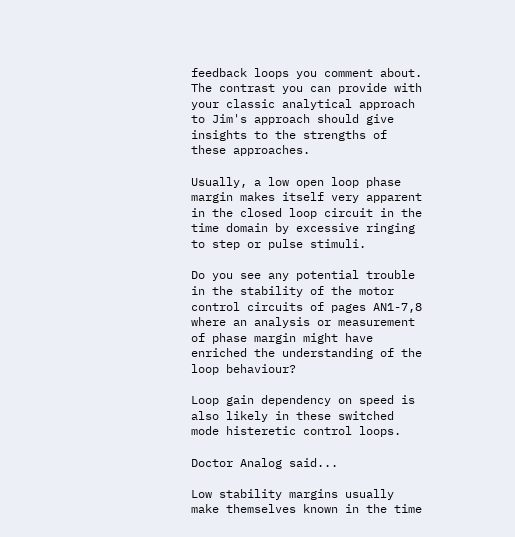feedback loops you comment about. The contrast you can provide with your classic analytical approach to Jim's approach should give insights to the strengths of these approaches.

Usually, a low open loop phase margin makes itself very apparent in the closed loop circuit in the time domain by excessive ringing to step or pulse stimuli.

Do you see any potential trouble in the stability of the motor control circuits of pages AN1-7,8 where an analysis or measurement of phase margin might have enriched the understanding of the loop behaviour?

Loop gain dependency on speed is also likely in these switched mode histeretic control loops.

Doctor Analog said...

Low stability margins usually make themselves known in the time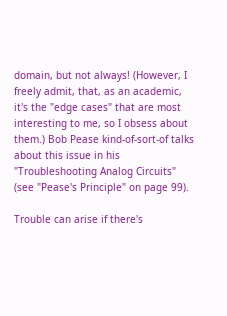domain, but not always! (However, I freely admit, that, as an academic, it's the "edge cases" that are most interesting to me, so I obsess about them.) Bob Pease kind-of-sort-of talks about this issue in his "Troubleshooting Analog Circuits" (see "Pease's Principle" on page 99).

Trouble can arise if there's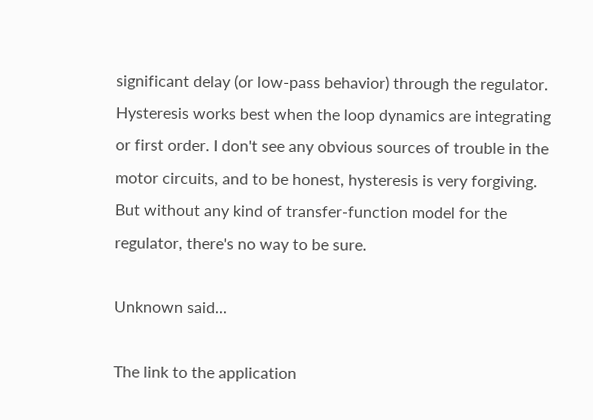significant delay (or low-pass behavior) through the regulator. Hysteresis works best when the loop dynamics are integrating or first order. I don't see any obvious sources of trouble in the motor circuits, and to be honest, hysteresis is very forgiving. But without any kind of transfer-function model for the regulator, there's no way to be sure.

Unknown said...

The link to the application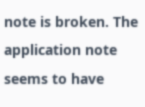note is broken. The application note seems to have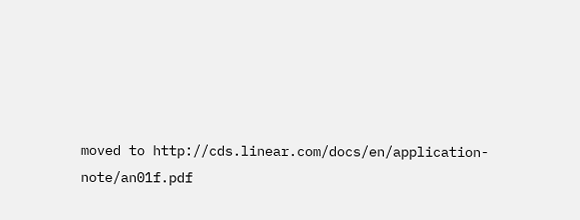moved to http://cds.linear.com/docs/en/application-note/an01f.pdf